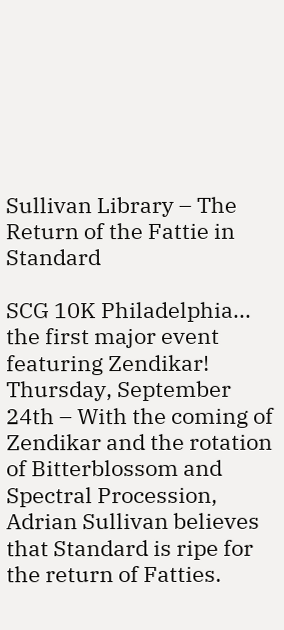Sullivan Library – The Return of the Fattie in Standard

SCG 10K Philadelphia... the first major event featuring Zendikar!
Thursday, September 24th – With the coming of Zendikar and the rotation of Bitterblossom and Spectral Procession, Adrian Sullivan believes that Standard is ripe for the return of Fatties.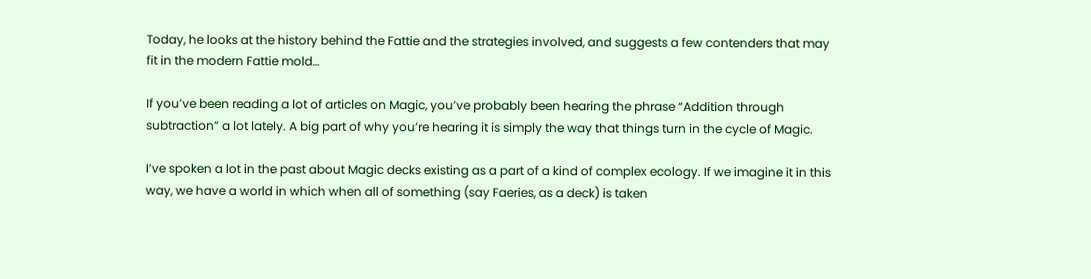Today, he looks at the history behind the Fattie and the strategies involved, and suggests a few contenders that may fit in the modern Fattie mold…

If you’ve been reading a lot of articles on Magic, you’ve probably been hearing the phrase “Addition through subtraction” a lot lately. A big part of why you’re hearing it is simply the way that things turn in the cycle of Magic.

I’ve spoken a lot in the past about Magic decks existing as a part of a kind of complex ecology. If we imagine it in this way, we have a world in which when all of something (say Faeries, as a deck) is taken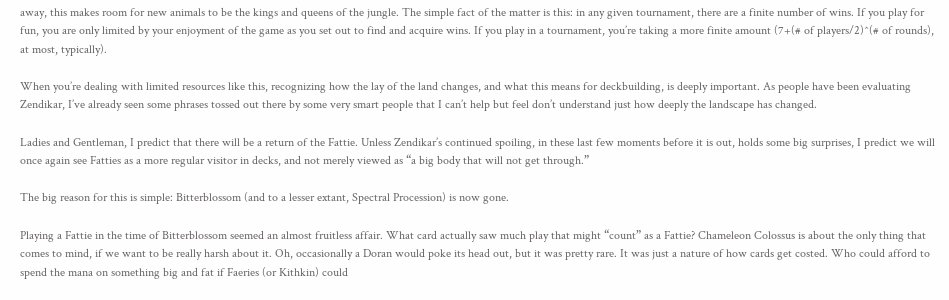away, this makes room for new animals to be the kings and queens of the jungle. The simple fact of the matter is this: in any given tournament, there are a finite number of wins. If you play for fun, you are only limited by your enjoyment of the game as you set out to find and acquire wins. If you play in a tournament, you’re taking a more finite amount (7+(# of players/2)^(# of rounds), at most, typically).

When you’re dealing with limited resources like this, recognizing how the lay of the land changes, and what this means for deckbuilding, is deeply important. As people have been evaluating Zendikar, I’ve already seen some phrases tossed out there by some very smart people that I can’t help but feel don’t understand just how deeply the landscape has changed.

Ladies and Gentleman, I predict that there will be a return of the Fattie. Unless Zendikar’s continued spoiling, in these last few moments before it is out, holds some big surprises, I predict we will once again see Fatties as a more regular visitor in decks, and not merely viewed as “a big body that will not get through.”

The big reason for this is simple: Bitterblossom (and to a lesser extant, Spectral Procession) is now gone.

Playing a Fattie in the time of Bitterblossom seemed an almost fruitless affair. What card actually saw much play that might “count” as a Fattie? Chameleon Colossus is about the only thing that comes to mind, if we want to be really harsh about it. Oh, occasionally a Doran would poke its head out, but it was pretty rare. It was just a nature of how cards get costed. Who could afford to spend the mana on something big and fat if Faeries (or Kithkin) could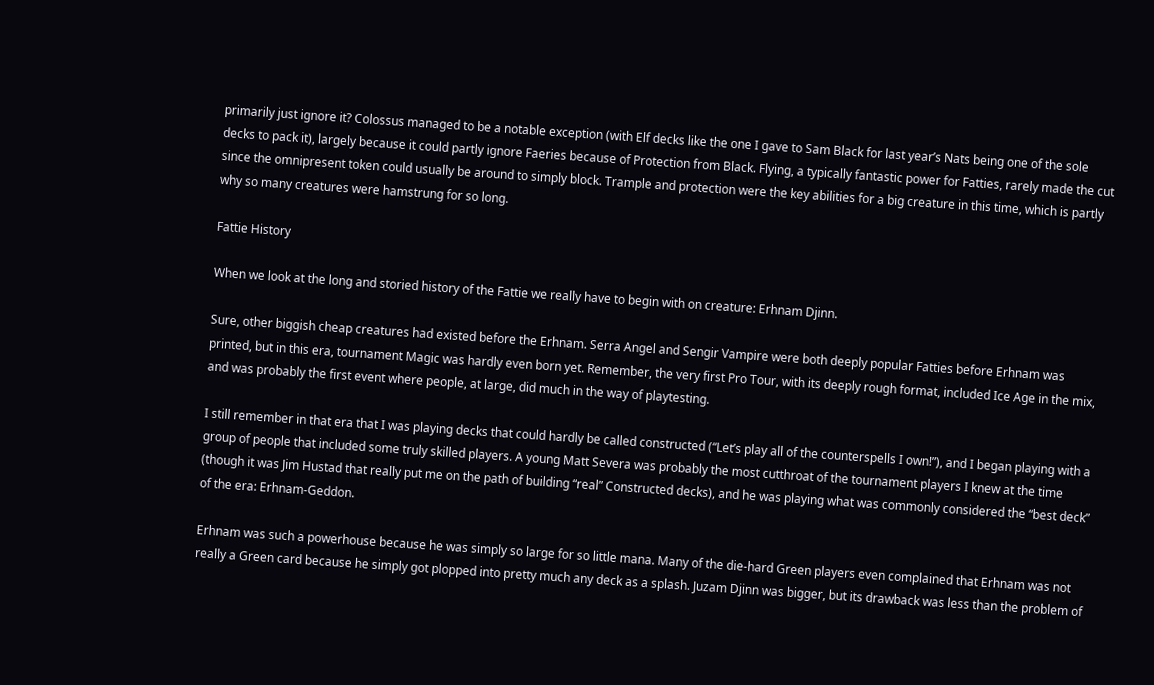primarily just ignore it? Colossus managed to be a notable exception (with Elf decks like the one I gave to Sam Black for last year’s Nats being one of the sole decks to pack it), largely because it could partly ignore Faeries because of Protection from Black. Flying, a typically fantastic power for Fatties, rarely made the cut since the omnipresent token could usually be around to simply block. Trample and protection were the key abilities for a big creature in this time, which is partly why so many creatures were hamstrung for so long.

Fattie History

When we look at the long and storied history of the Fattie we really have to begin with on creature: Erhnam Djinn.

Sure, other biggish cheap creatures had existed before the Erhnam. Serra Angel and Sengir Vampire were both deeply popular Fatties before Erhnam was printed, but in this era, tournament Magic was hardly even born yet. Remember, the very first Pro Tour, with its deeply rough format, included Ice Age in the mix, and was probably the first event where people, at large, did much in the way of playtesting.

I still remember in that era that I was playing decks that could hardly be called constructed (“Let’s play all of the counterspells I own!”), and I began playing with a group of people that included some truly skilled players. A young Matt Severa was probably the most cutthroat of the tournament players I knew at the time (though it was Jim Hustad that really put me on the path of building “real” Constructed decks), and he was playing what was commonly considered the “best deck” of the era: Erhnam-Geddon.

Erhnam was such a powerhouse because he was simply so large for so little mana. Many of the die-hard Green players even complained that Erhnam was not really a Green card because he simply got plopped into pretty much any deck as a splash. Juzam Djinn was bigger, but its drawback was less than the problem of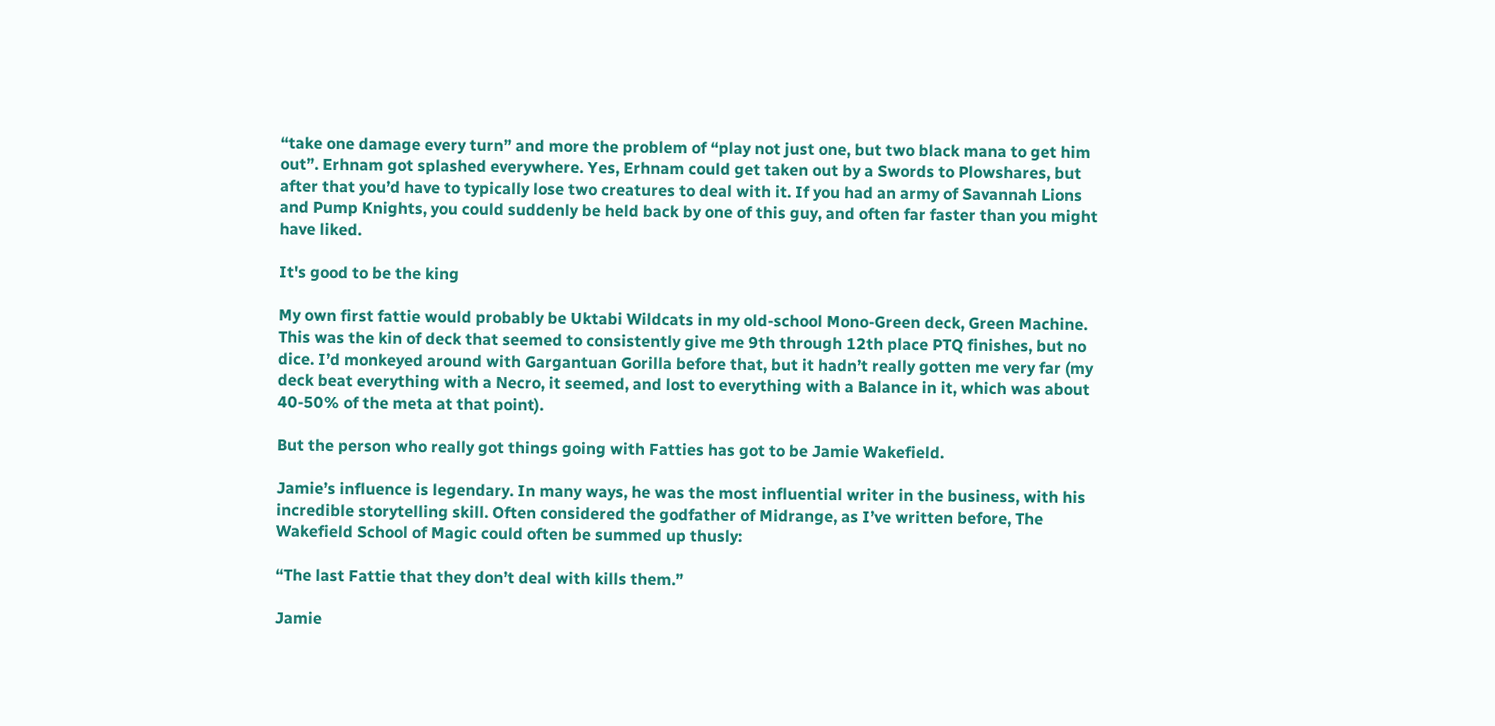“take one damage every turn” and more the problem of “play not just one, but two black mana to get him out”. Erhnam got splashed everywhere. Yes, Erhnam could get taken out by a Swords to Plowshares, but after that you’d have to typically lose two creatures to deal with it. If you had an army of Savannah Lions and Pump Knights, you could suddenly be held back by one of this guy, and often far faster than you might have liked.

It's good to be the king

My own first fattie would probably be Uktabi Wildcats in my old-school Mono-Green deck, Green Machine. This was the kin of deck that seemed to consistently give me 9th through 12th place PTQ finishes, but no dice. I’d monkeyed around with Gargantuan Gorilla before that, but it hadn’t really gotten me very far (my deck beat everything with a Necro, it seemed, and lost to everything with a Balance in it, which was about 40-50% of the meta at that point).

But the person who really got things going with Fatties has got to be Jamie Wakefield.

Jamie’s influence is legendary. In many ways, he was the most influential writer in the business, with his incredible storytelling skill. Often considered the godfather of Midrange, as I’ve written before, The Wakefield School of Magic could often be summed up thusly:

“The last Fattie that they don’t deal with kills them.”

Jamie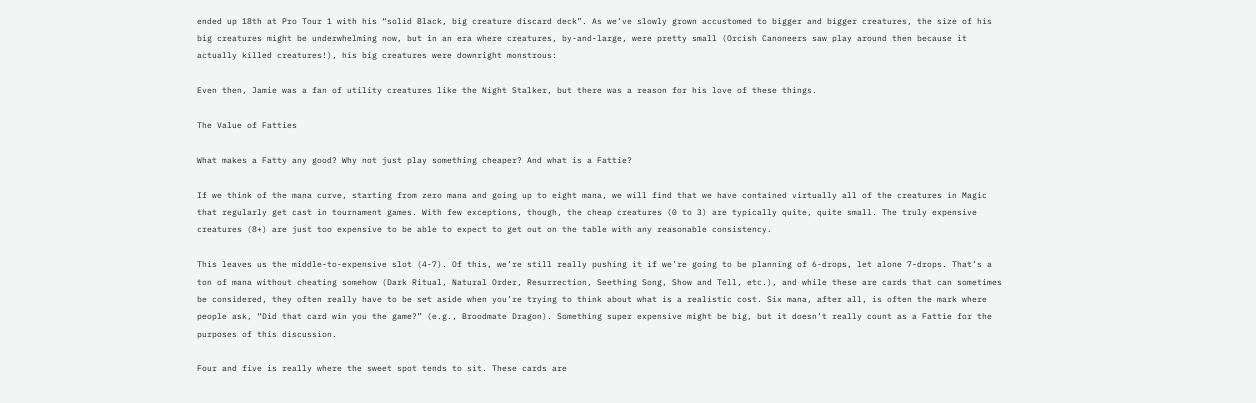ended up 18th at Pro Tour 1 with his “solid Black, big creature discard deck”. As we’ve slowly grown accustomed to bigger and bigger creatures, the size of his big creatures might be underwhelming now, but in an era where creatures, by-and-large, were pretty small (Orcish Canoneers saw play around then because it actually killed creatures!), his big creatures were downright monstrous:

Even then, Jamie was a fan of utility creatures like the Night Stalker, but there was a reason for his love of these things.

The Value of Fatties

What makes a Fatty any good? Why not just play something cheaper? And what is a Fattie?

If we think of the mana curve, starting from zero mana and going up to eight mana, we will find that we have contained virtually all of the creatures in Magic that regularly get cast in tournament games. With few exceptions, though, the cheap creatures (0 to 3) are typically quite, quite small. The truly expensive creatures (8+) are just too expensive to be able to expect to get out on the table with any reasonable consistency.

This leaves us the middle-to-expensive slot (4-7). Of this, we’re still really pushing it if we’re going to be planning of 6-drops, let alone 7-drops. That’s a ton of mana without cheating somehow (Dark Ritual, Natural Order, Resurrection, Seething Song, Show and Tell, etc.), and while these are cards that can sometimes be considered, they often really have to be set aside when you’re trying to think about what is a realistic cost. Six mana, after all, is often the mark where people ask, “Did that card win you the game?” (e.g., Broodmate Dragon). Something super expensive might be big, but it doesn’t really count as a Fattie for the purposes of this discussion.

Four and five is really where the sweet spot tends to sit. These cards are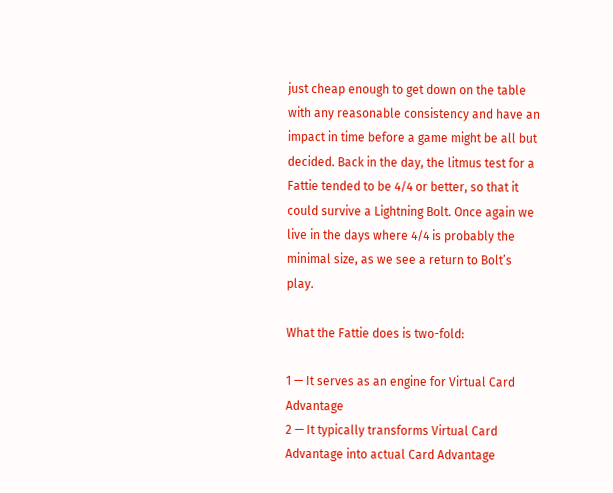just cheap enough to get down on the table with any reasonable consistency and have an impact in time before a game might be all but decided. Back in the day, the litmus test for a Fattie tended to be 4/4 or better, so that it could survive a Lightning Bolt. Once again we live in the days where 4/4 is probably the minimal size, as we see a return to Bolt’s play.

What the Fattie does is two-fold:

1 — It serves as an engine for Virtual Card Advantage
2 — It typically transforms Virtual Card Advantage into actual Card Advantage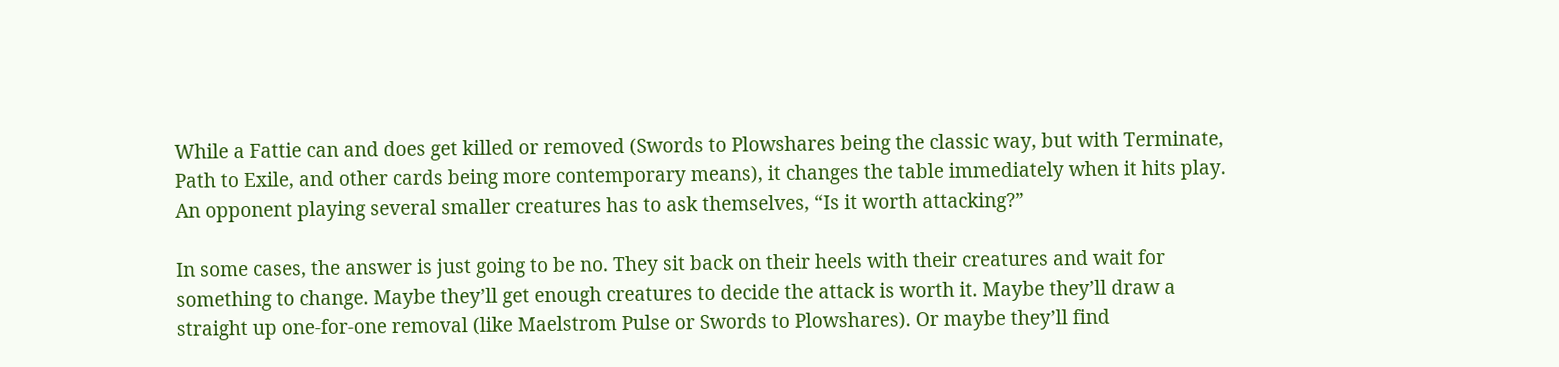While a Fattie can and does get killed or removed (Swords to Plowshares being the classic way, but with Terminate, Path to Exile, and other cards being more contemporary means), it changes the table immediately when it hits play. An opponent playing several smaller creatures has to ask themselves, “Is it worth attacking?”

In some cases, the answer is just going to be no. They sit back on their heels with their creatures and wait for something to change. Maybe they’ll get enough creatures to decide the attack is worth it. Maybe they’ll draw a straight up one-for-one removal (like Maelstrom Pulse or Swords to Plowshares). Or maybe they’ll find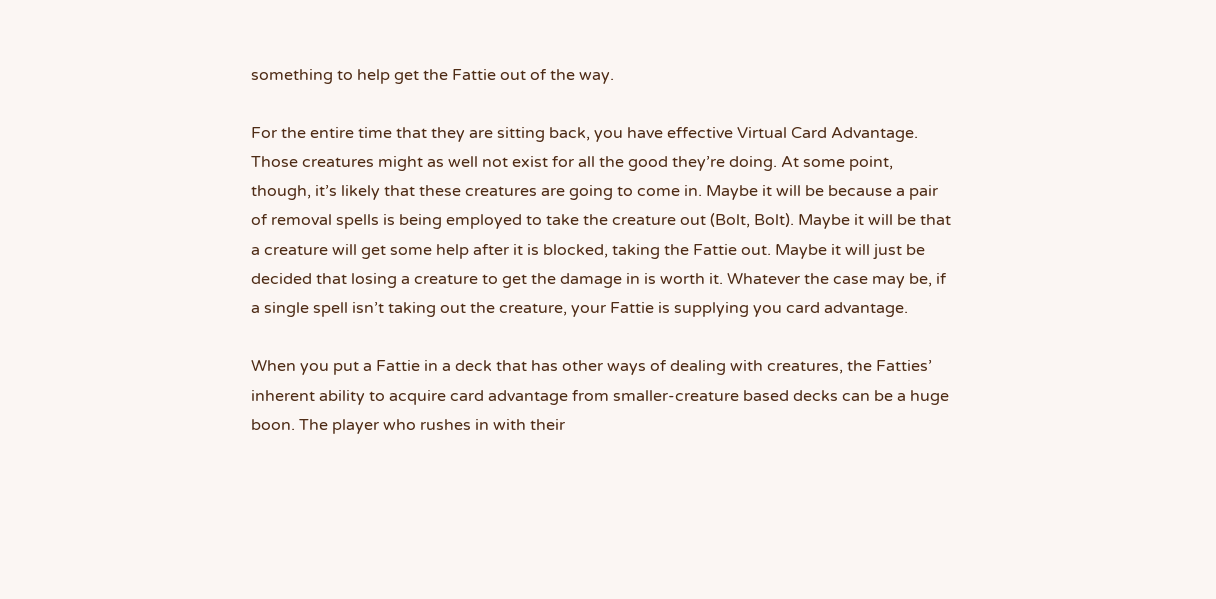something to help get the Fattie out of the way.

For the entire time that they are sitting back, you have effective Virtual Card Advantage. Those creatures might as well not exist for all the good they’re doing. At some point, though, it’s likely that these creatures are going to come in. Maybe it will be because a pair of removal spells is being employed to take the creature out (Bolt, Bolt). Maybe it will be that a creature will get some help after it is blocked, taking the Fattie out. Maybe it will just be decided that losing a creature to get the damage in is worth it. Whatever the case may be, if a single spell isn’t taking out the creature, your Fattie is supplying you card advantage.

When you put a Fattie in a deck that has other ways of dealing with creatures, the Fatties’ inherent ability to acquire card advantage from smaller-creature based decks can be a huge boon. The player who rushes in with their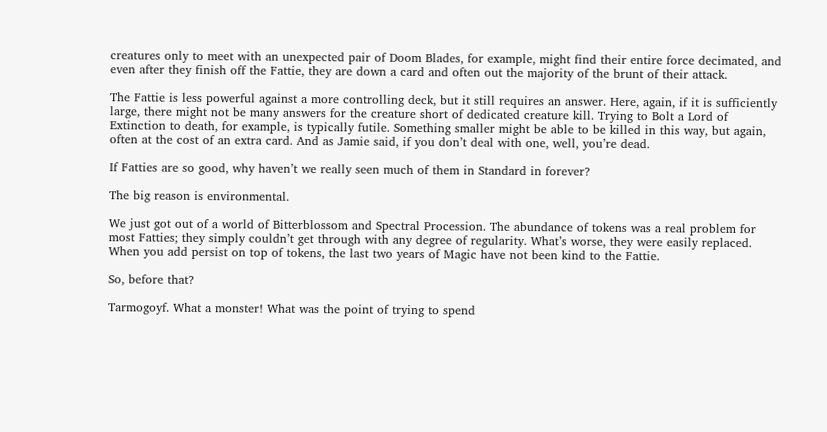creatures only to meet with an unexpected pair of Doom Blades, for example, might find their entire force decimated, and even after they finish off the Fattie, they are down a card and often out the majority of the brunt of their attack.

The Fattie is less powerful against a more controlling deck, but it still requires an answer. Here, again, if it is sufficiently large, there might not be many answers for the creature short of dedicated creature kill. Trying to Bolt a Lord of Extinction to death, for example, is typically futile. Something smaller might be able to be killed in this way, but again, often at the cost of an extra card. And as Jamie said, if you don’t deal with one, well, you’re dead.

If Fatties are so good, why haven’t we really seen much of them in Standard in forever?

The big reason is environmental.

We just got out of a world of Bitterblossom and Spectral Procession. The abundance of tokens was a real problem for most Fatties; they simply couldn’t get through with any degree of regularity. What’s worse, they were easily replaced. When you add persist on top of tokens, the last two years of Magic have not been kind to the Fattie.

So, before that?

Tarmogoyf. What a monster! What was the point of trying to spend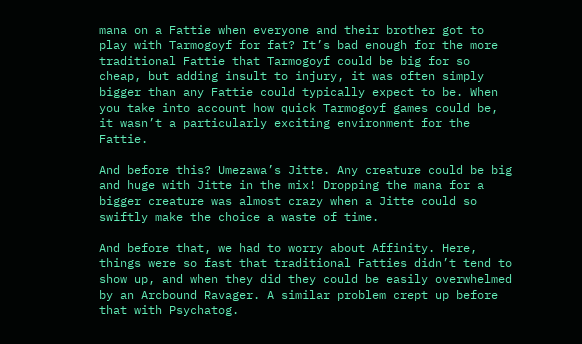mana on a Fattie when everyone and their brother got to play with Tarmogoyf for fat? It’s bad enough for the more traditional Fattie that Tarmogoyf could be big for so cheap, but adding insult to injury, it was often simply bigger than any Fattie could typically expect to be. When you take into account how quick Tarmogoyf games could be, it wasn’t a particularly exciting environment for the Fattie.

And before this? Umezawa’s Jitte. Any creature could be big and huge with Jitte in the mix! Dropping the mana for a bigger creature was almost crazy when a Jitte could so swiftly make the choice a waste of time.

And before that, we had to worry about Affinity. Here, things were so fast that traditional Fatties didn’t tend to show up, and when they did they could be easily overwhelmed by an Arcbound Ravager. A similar problem crept up before that with Psychatog.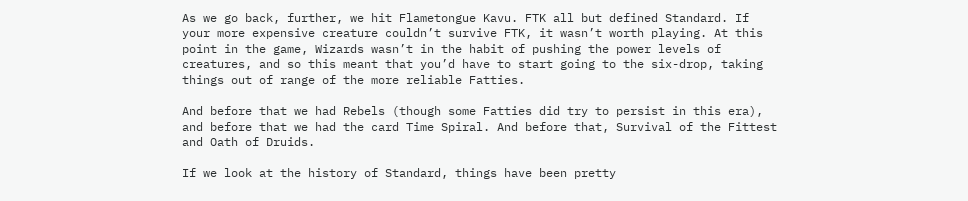As we go back, further, we hit Flametongue Kavu. FTK all but defined Standard. If your more expensive creature couldn’t survive FTK, it wasn’t worth playing. At this point in the game, Wizards wasn’t in the habit of pushing the power levels of creatures, and so this meant that you’d have to start going to the six-drop, taking things out of range of the more reliable Fatties.

And before that we had Rebels (though some Fatties did try to persist in this era), and before that we had the card Time Spiral. And before that, Survival of the Fittest and Oath of Druids.

If we look at the history of Standard, things have been pretty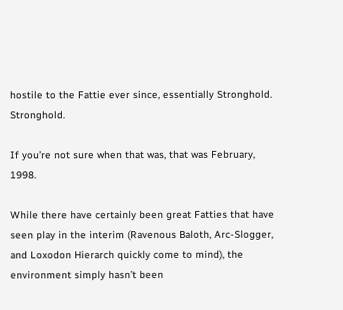hostile to the Fattie ever since, essentially Stronghold. Stronghold.

If you’re not sure when that was, that was February, 1998.

While there have certainly been great Fatties that have seen play in the interim (Ravenous Baloth, Arc-Slogger, and Loxodon Hierarch quickly come to mind), the environment simply hasn’t been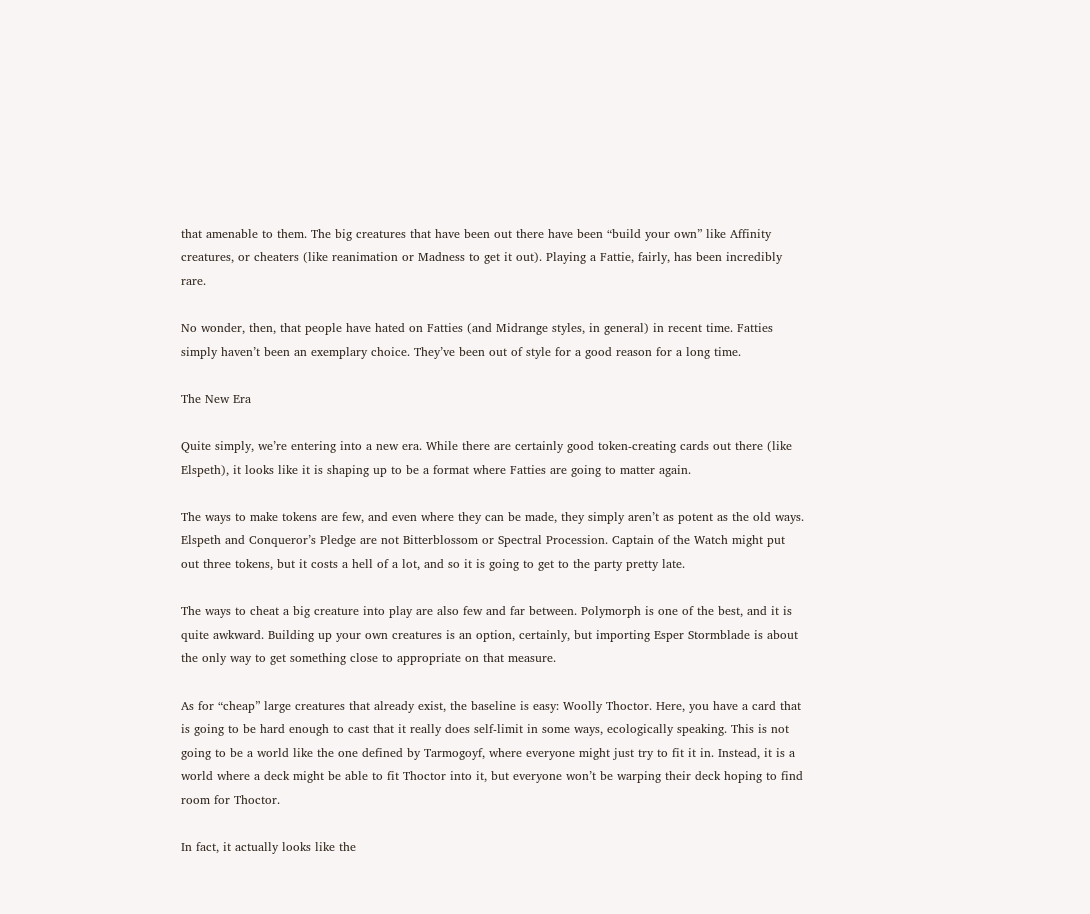that amenable to them. The big creatures that have been out there have been “build your own” like Affinity creatures, or cheaters (like reanimation or Madness to get it out). Playing a Fattie, fairly, has been incredibly rare.

No wonder, then, that people have hated on Fatties (and Midrange styles, in general) in recent time. Fatties simply haven’t been an exemplary choice. They’ve been out of style for a good reason for a long time.

The New Era

Quite simply, we’re entering into a new era. While there are certainly good token-creating cards out there (like Elspeth), it looks like it is shaping up to be a format where Fatties are going to matter again.

The ways to make tokens are few, and even where they can be made, they simply aren’t as potent as the old ways. Elspeth and Conqueror’s Pledge are not Bitterblossom or Spectral Procession. Captain of the Watch might put out three tokens, but it costs a hell of a lot, and so it is going to get to the party pretty late.

The ways to cheat a big creature into play are also few and far between. Polymorph is one of the best, and it is quite awkward. Building up your own creatures is an option, certainly, but importing Esper Stormblade is about the only way to get something close to appropriate on that measure.

As for “cheap” large creatures that already exist, the baseline is easy: Woolly Thoctor. Here, you have a card that is going to be hard enough to cast that it really does self-limit in some ways, ecologically speaking. This is not going to be a world like the one defined by Tarmogoyf, where everyone might just try to fit it in. Instead, it is a world where a deck might be able to fit Thoctor into it, but everyone won’t be warping their deck hoping to find room for Thoctor.

In fact, it actually looks like the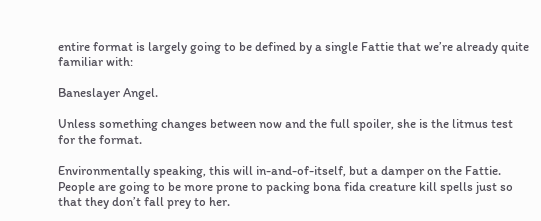entire format is largely going to be defined by a single Fattie that we’re already quite familiar with:

Baneslayer Angel.

Unless something changes between now and the full spoiler, she is the litmus test for the format.

Environmentally speaking, this will in-and-of-itself, but a damper on the Fattie. People are going to be more prone to packing bona fida creature kill spells just so that they don’t fall prey to her.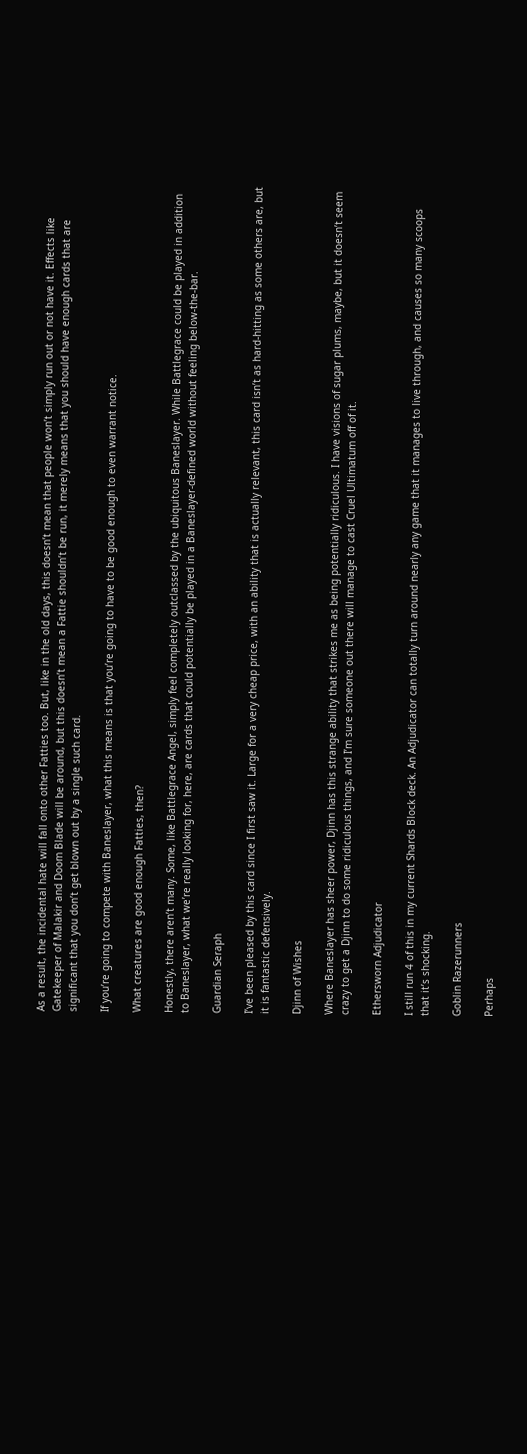As a result, the incidental hate will fall onto other Fatties too. But, like in the old days, this doesn’t mean that people won’t simply run out or not have it. Effects like Gatekeeper of Malakir and Doom Blade will be around, but this doesn’t mean a Fattie shouldn’t be run, it merely means that you should have enough cards that are significant that you don’t get blown out by a single such card.

If you’re going to compete with Baneslayer, what this means is that you’re going to have to be good enough to even warrant notice.

What creatures are good enough Fatties, then?

Honestly, there aren’t many. Some, like Battlegrace Angel, simply feel completely outclassed by the ubiquitous Baneslayer. While Battlegrace could be played in addition to Baneslayer, what we’re really looking for, here, are cards that could potentially be played in a Baneslayer-defined world without feeling below-the-bar.

Guardian Seraph

I’ve been pleased by this card since I first saw it. Large for a very cheap price, with an ability that is actually relevant, this card isn’t as hard-hitting as some others are, but it is fantastic defensively.

Djinn of Wishes

Where Baneslayer has sheer power, Djinn has this strange ability that strikes me as being potentially ridiculous. I have visions of sugar plums, maybe, but it doesn’t seem crazy to get a Djinn to do some ridiculous things, and I’m sure someone out there will manage to cast Cruel Ultimatum off of it.

Ethersworn Adjudicator

I still run 4 of this in my current Shards Block deck. An Adjudicator can totally turn around nearly any game that it manages to live through, and causes so many scoops that it’s shocking.

Goblin Razerunners

Perhaps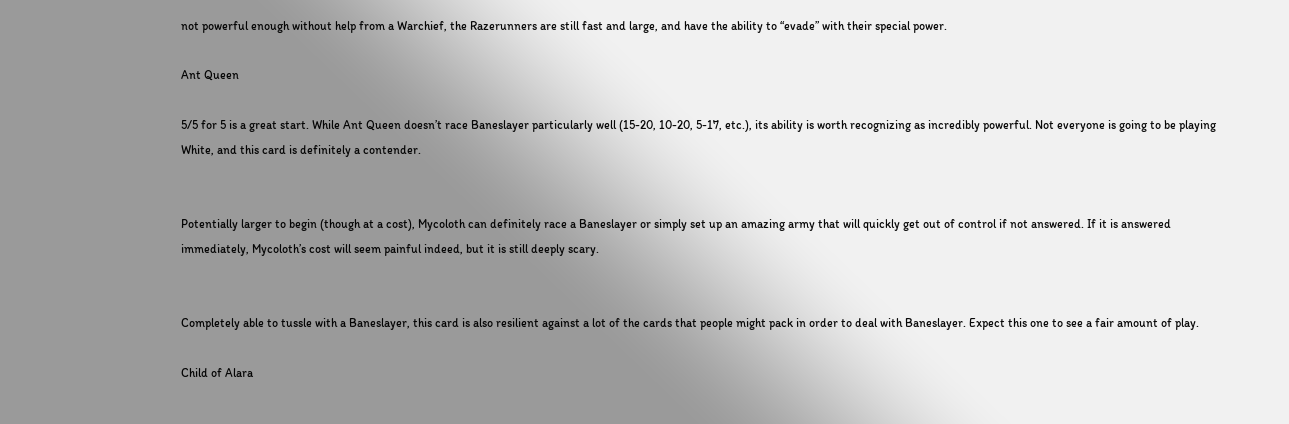not powerful enough without help from a Warchief, the Razerunners are still fast and large, and have the ability to “evade” with their special power.

Ant Queen

5/5 for 5 is a great start. While Ant Queen doesn’t race Baneslayer particularly well (15-20, 10-20, 5-17, etc.), its ability is worth recognizing as incredibly powerful. Not everyone is going to be playing White, and this card is definitely a contender.


Potentially larger to begin (though at a cost), Mycoloth can definitely race a Baneslayer or simply set up an amazing army that will quickly get out of control if not answered. If it is answered immediately, Mycoloth’s cost will seem painful indeed, but it is still deeply scary.


Completely able to tussle with a Baneslayer, this card is also resilient against a lot of the cards that people might pack in order to deal with Baneslayer. Expect this one to see a fair amount of play.

Child of Alara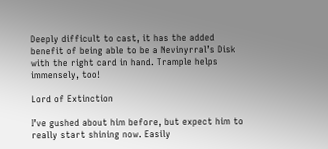Deeply difficult to cast, it has the added benefit of being able to be a Nevinyrral’s Disk with the right card in hand. Trample helps immensely, too!

Lord of Extinction

I’ve gushed about him before, but expect him to really start shining now. Easily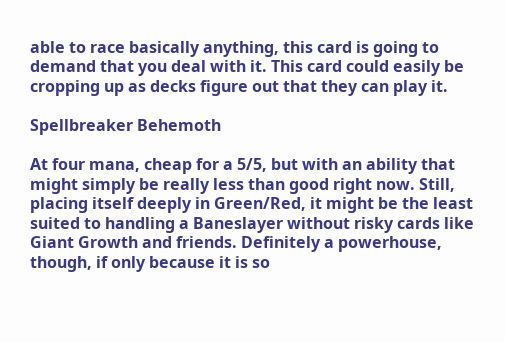able to race basically anything, this card is going to demand that you deal with it. This card could easily be cropping up as decks figure out that they can play it.

Spellbreaker Behemoth

At four mana, cheap for a 5/5, but with an ability that might simply be really less than good right now. Still, placing itself deeply in Green/Red, it might be the least suited to handling a Baneslayer without risky cards like Giant Growth and friends. Definitely a powerhouse, though, if only because it is so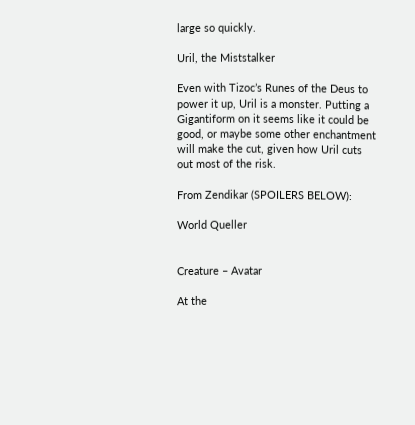large so quickly.

Uril, the Miststalker

Even with Tizoc’s Runes of the Deus to power it up, Uril is a monster. Putting a Gigantiform on it seems like it could be good, or maybe some other enchantment will make the cut, given how Uril cuts out most of the risk.

From Zendikar (SPOILERS BELOW):

World Queller


Creature – Avatar

At the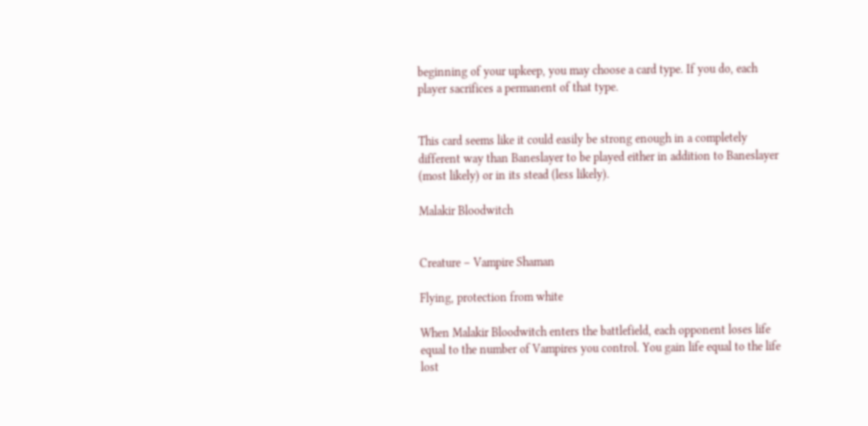beginning of your upkeep, you may choose a card type. If you do, each player sacrifices a permanent of that type.


This card seems like it could easily be strong enough in a completely different way than Baneslayer to be played either in addition to Baneslayer (most likely) or in its stead (less likely).

Malakir Bloodwitch


Creature – Vampire Shaman

Flying, protection from white

When Malakir Bloodwitch enters the battlefield, each opponent loses life equal to the number of Vampires you control. You gain life equal to the life lost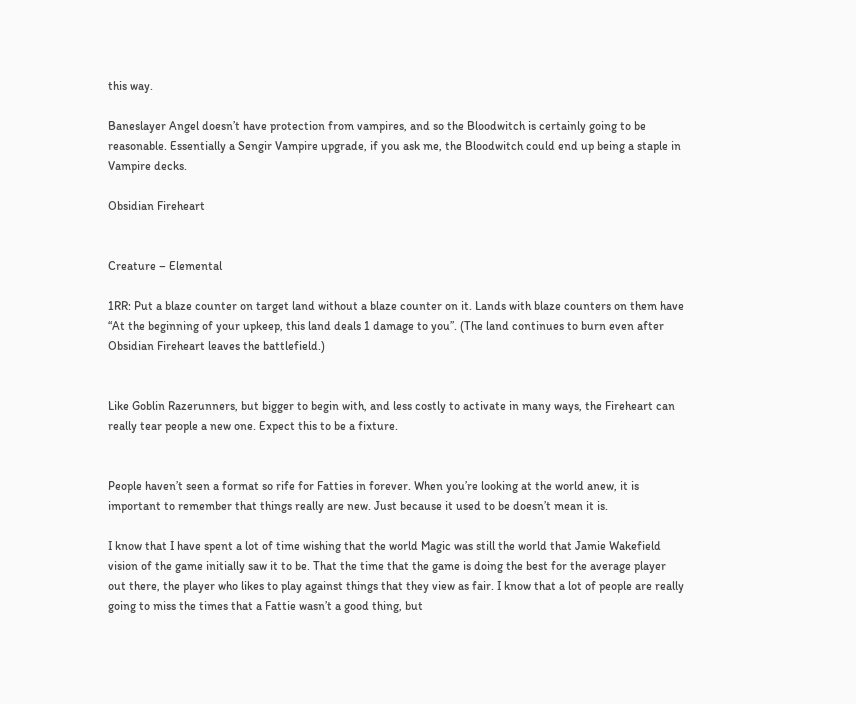this way.

Baneslayer Angel doesn’t have protection from vampires, and so the Bloodwitch is certainly going to be reasonable. Essentially a Sengir Vampire upgrade, if you ask me, the Bloodwitch could end up being a staple in Vampire decks.

Obsidian Fireheart


Creature – Elemental

1RR: Put a blaze counter on target land without a blaze counter on it. Lands with blaze counters on them have “At the beginning of your upkeep, this land deals 1 damage to you”. (The land continues to burn even after Obsidian Fireheart leaves the battlefield.)


Like Goblin Razerunners, but bigger to begin with, and less costly to activate in many ways, the Fireheart can really tear people a new one. Expect this to be a fixture.


People haven’t seen a format so rife for Fatties in forever. When you’re looking at the world anew, it is important to remember that things really are new. Just because it used to be doesn’t mean it is.

I know that I have spent a lot of time wishing that the world Magic was still the world that Jamie Wakefield vision of the game initially saw it to be. That the time that the game is doing the best for the average player out there, the player who likes to play against things that they view as fair. I know that a lot of people are really going to miss the times that a Fattie wasn’t a good thing, but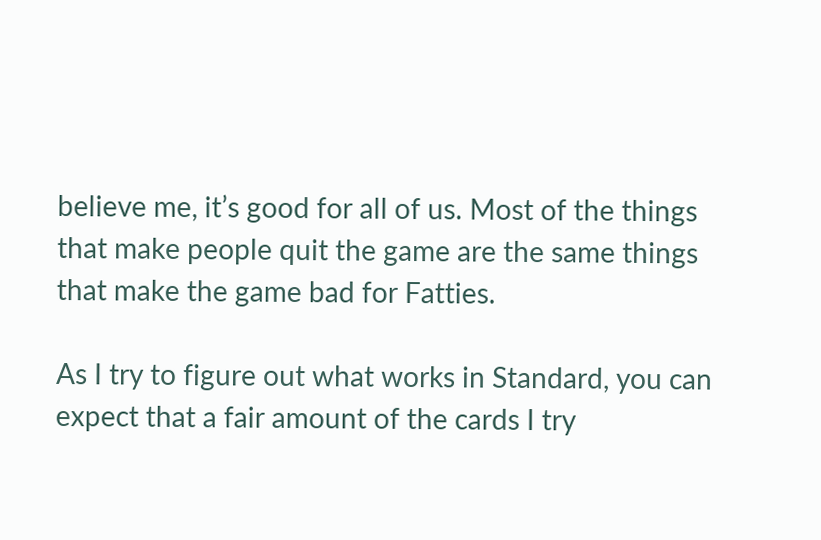believe me, it’s good for all of us. Most of the things that make people quit the game are the same things that make the game bad for Fatties.

As I try to figure out what works in Standard, you can expect that a fair amount of the cards I try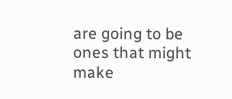are going to be ones that might make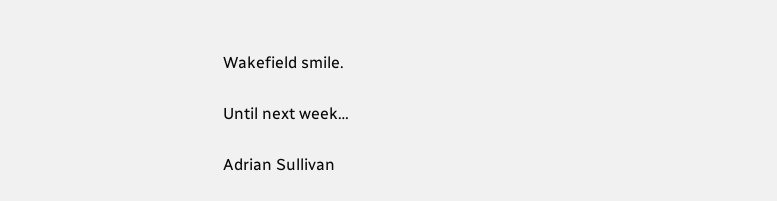Wakefield smile.

Until next week…

Adrian Sullivan